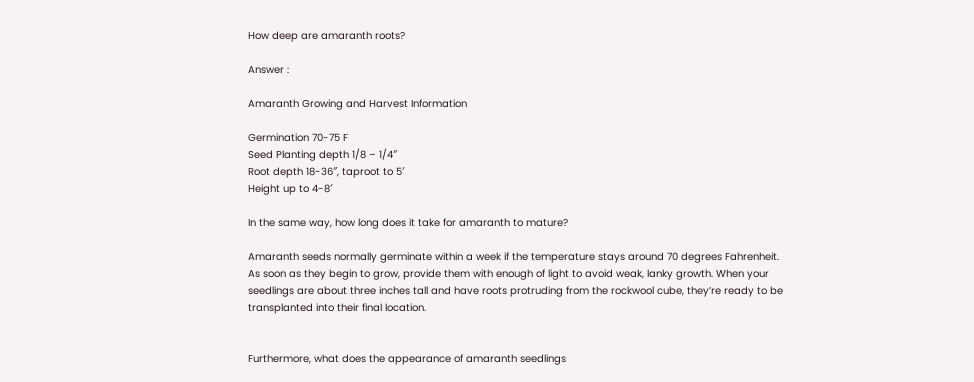How deep are amaranth roots?

Answer :

Amaranth Growing and Harvest Information

Germination 70-75 F
Seed Planting depth 1/8 – 1/4″
Root depth 18-36″, taproot to 5′
Height up to 4-8′

In the same way, how long does it take for amaranth to mature?

Amaranth seeds normally germinate within a week if the temperature stays around 70 degrees Fahrenheit. As soon as they begin to grow, provide them with enough of light to avoid weak, lanky growth. When your seedlings are about three inches tall and have roots protruding from the rockwool cube, they’re ready to be transplanted into their final location.


Furthermore, what does the appearance of amaranth seedlings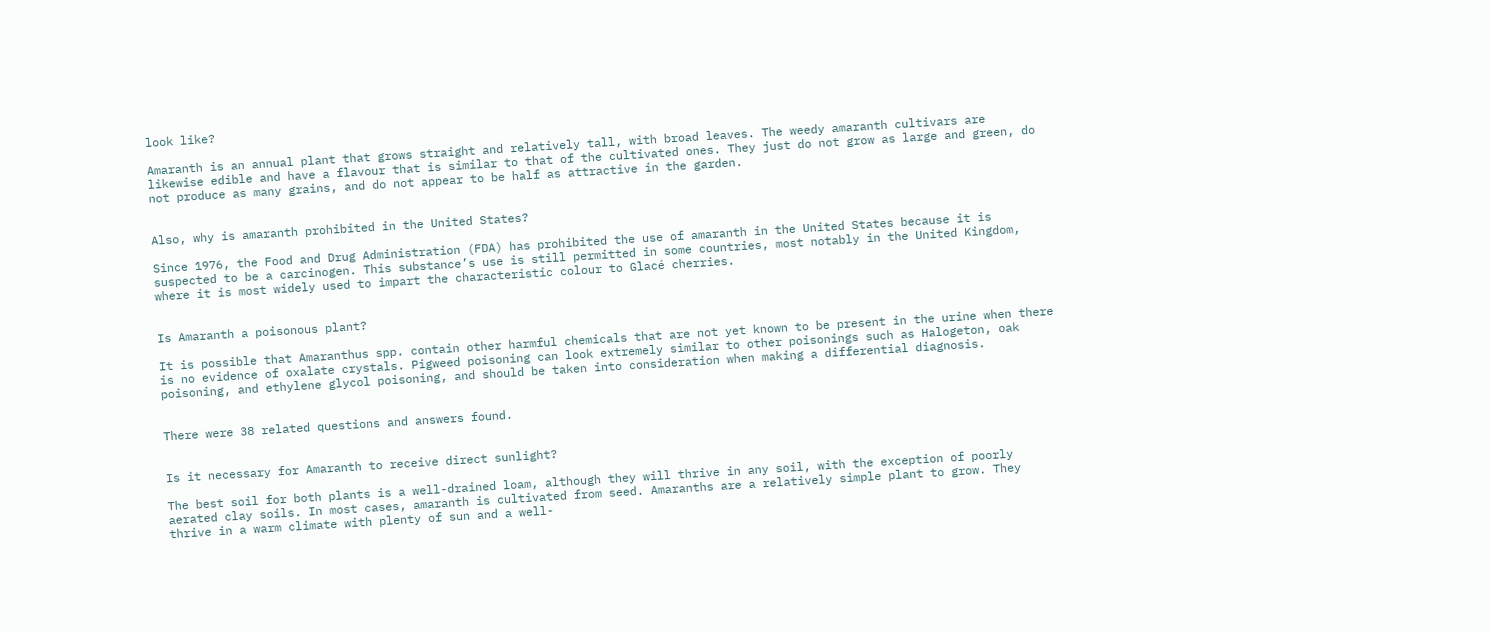look like?

Amaranth is an annual plant that grows straight and relatively tall, with broad leaves. The weedy amaranth cultivars are likewise edible and have a flavour that is similar to that of the cultivated ones. They just do not grow as large and green, do not produce as many grains, and do not appear to be half as attractive in the garden.


Also, why is amaranth prohibited in the United States?

Since 1976, the Food and Drug Administration (FDA) has prohibited the use of amaranth in the United States because it is suspected to be a carcinogen. This substance’s use is still permitted in some countries, most notably in the United Kingdom, where it is most widely used to impart the characteristic colour to Glacé cherries.


Is Amaranth a poisonous plant?

It is possible that Amaranthus spp. contain other harmful chemicals that are not yet known to be present in the urine when there is no evidence of oxalate crystals. Pigweed poisoning can look extremely similar to other poisonings such as Halogeton, oak poisoning, and ethylene glycol poisoning, and should be taken into consideration when making a differential diagnosis.


There were 38 related questions and answers found.


Is it necessary for Amaranth to receive direct sunlight?

The best soil for both plants is a well-drained loam, although they will thrive in any soil, with the exception of poorly aerated clay soils. In most cases, amaranth is cultivated from seed. Amaranths are a relatively simple plant to grow. They thrive in a warm climate with plenty of sun and a well-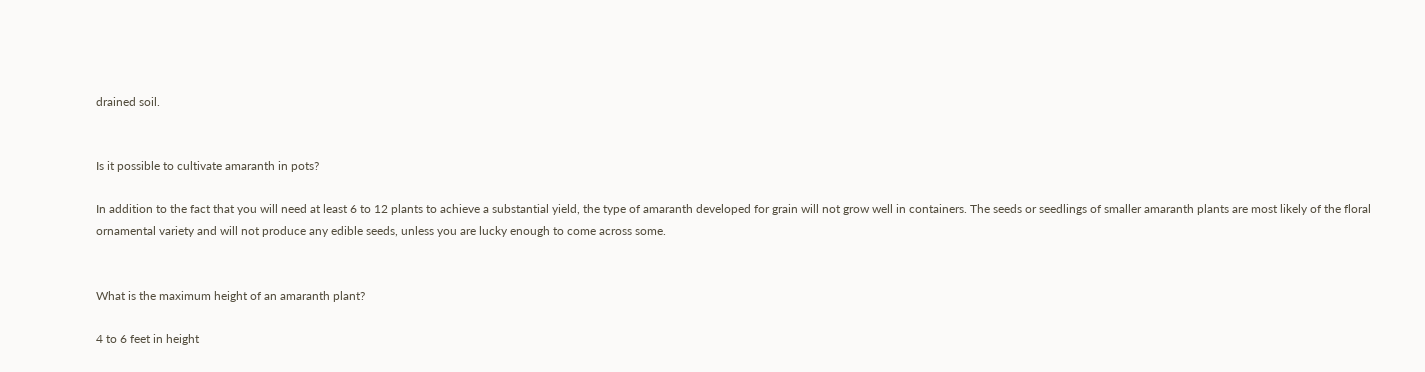drained soil.


Is it possible to cultivate amaranth in pots?

In addition to the fact that you will need at least 6 to 12 plants to achieve a substantial yield, the type of amaranth developed for grain will not grow well in containers. The seeds or seedlings of smaller amaranth plants are most likely of the floral ornamental variety and will not produce any edible seeds, unless you are lucky enough to come across some.


What is the maximum height of an amaranth plant?

4 to 6 feet in height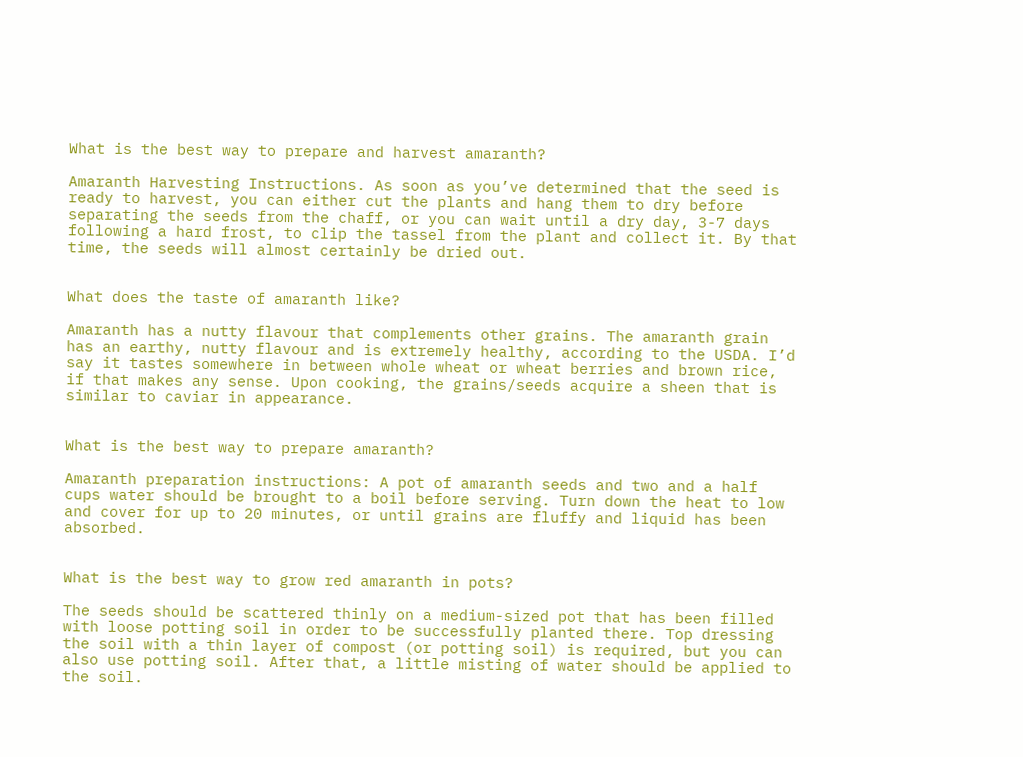What is the best way to prepare and harvest amaranth?

Amaranth Harvesting Instructions. As soon as you’ve determined that the seed is ready to harvest, you can either cut the plants and hang them to dry before separating the seeds from the chaff, or you can wait until a dry day, 3-7 days following a hard frost, to clip the tassel from the plant and collect it. By that time, the seeds will almost certainly be dried out.


What does the taste of amaranth like?

Amaranth has a nutty flavour that complements other grains. The amaranth grain has an earthy, nutty flavour and is extremely healthy, according to the USDA. I’d say it tastes somewhere in between whole wheat or wheat berries and brown rice, if that makes any sense. Upon cooking, the grains/seeds acquire a sheen that is similar to caviar in appearance.


What is the best way to prepare amaranth?

Amaranth preparation instructions: A pot of amaranth seeds and two and a half cups water should be brought to a boil before serving. Turn down the heat to low and cover for up to 20 minutes, or until grains are fluffy and liquid has been absorbed.


What is the best way to grow red amaranth in pots?

The seeds should be scattered thinly on a medium-sized pot that has been filled with loose potting soil in order to be successfully planted there. Top dressing the soil with a thin layer of compost (or potting soil) is required, but you can also use potting soil. After that, a little misting of water should be applied to the soil.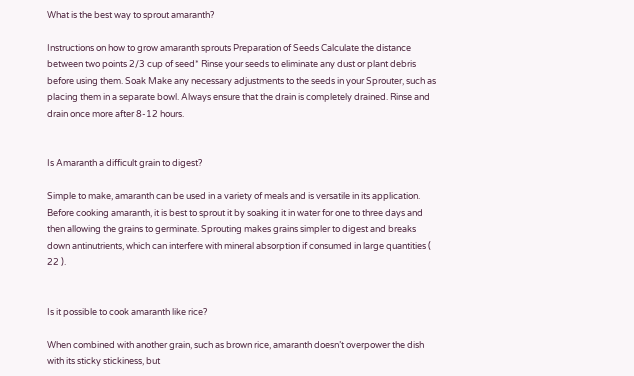What is the best way to sprout amaranth?

Instructions on how to grow amaranth sprouts Preparation of Seeds Calculate the distance between two points 2/3 cup of seed* Rinse your seeds to eliminate any dust or plant debris before using them. Soak Make any necessary adjustments to the seeds in your Sprouter, such as placing them in a separate bowl. Always ensure that the drain is completely drained. Rinse and drain once more after 8-12 hours.


Is Amaranth a difficult grain to digest?

Simple to make, amaranth can be used in a variety of meals and is versatile in its application. Before cooking amaranth, it is best to sprout it by soaking it in water for one to three days and then allowing the grains to germinate. Sprouting makes grains simpler to digest and breaks down antinutrients, which can interfere with mineral absorption if consumed in large quantities ( 22 ).


Is it possible to cook amaranth like rice?

When combined with another grain, such as brown rice, amaranth doesn’t overpower the dish with its sticky stickiness, but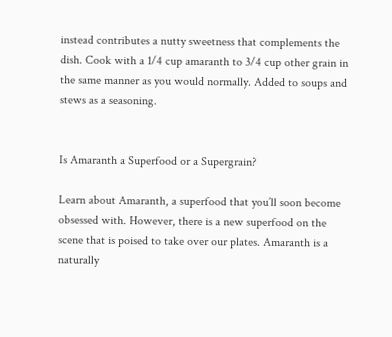instead contributes a nutty sweetness that complements the dish. Cook with a 1/4 cup amaranth to 3/4 cup other grain in the same manner as you would normally. Added to soups and stews as a seasoning.


Is Amaranth a Superfood or a Supergrain?

Learn about Amaranth, a superfood that you’ll soon become obsessed with. However, there is a new superfood on the scene that is poised to take over our plates. Amaranth is a naturally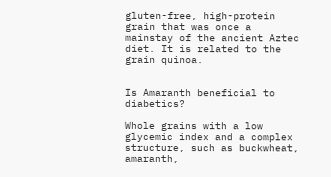gluten-free, high-protein grain that was once a mainstay of the ancient Aztec diet. It is related to the grain quinoa.


Is Amaranth beneficial to diabetics?

Whole grains with a low glycemic index and a complex structure, such as buckwheat, amaranth,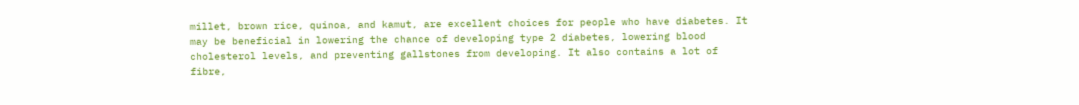millet, brown rice, quinoa, and kamut, are excellent choices for people who have diabetes. It may be beneficial in lowering the chance of developing type 2 diabetes, lowering blood cholesterol levels, and preventing gallstones from developing. It also contains a lot of fibre,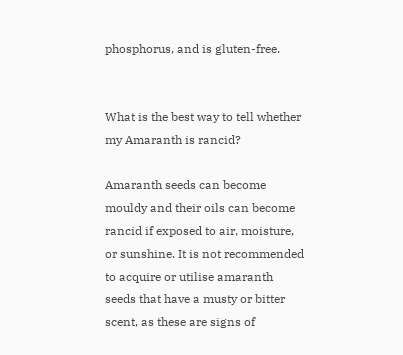phosphorus, and is gluten-free.


What is the best way to tell whether my Amaranth is rancid?

Amaranth seeds can become mouldy and their oils can become rancid if exposed to air, moisture, or sunshine. It is not recommended to acquire or utilise amaranth seeds that have a musty or bitter scent, as these are signs of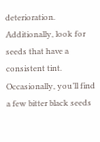deterioration. Additionally, look for seeds that have a consistent tint. Occasionally, you’ll find a few bitter black seeds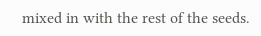mixed in with the rest of the seeds.